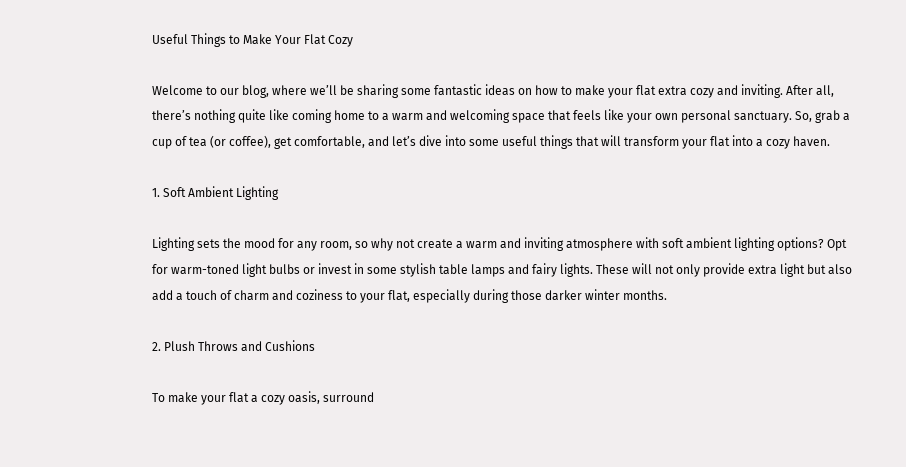Useful Things to Make Your Flat Cozy

Welcome to our blog, where we’ll be sharing some fantastic ideas on how to make your flat extra cozy and inviting. After all, there’s nothing quite like coming home to a warm and welcoming space that feels like your own personal sanctuary. So, grab a cup of tea (or coffee), get comfortable, and let’s dive into some useful things that will transform your flat into a cozy haven.

1. Soft Ambient Lighting

Lighting sets the mood for any room, so why not create a warm and inviting atmosphere with soft ambient lighting options? Opt for warm-toned light bulbs or invest in some stylish table lamps and fairy lights. These will not only provide extra light but also add a touch of charm and coziness to your flat, especially during those darker winter months.

2. Plush Throws and Cushions

To make your flat a cozy oasis, surround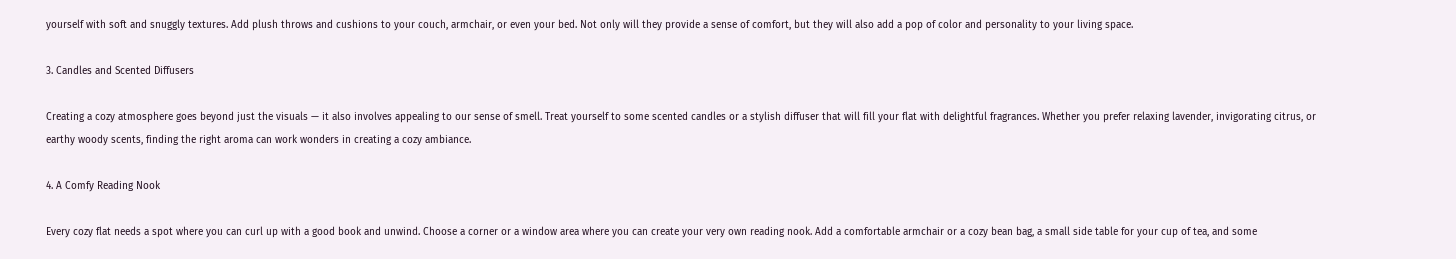yourself with soft and snuggly textures. Add plush throws and cushions to your couch, armchair, or even your bed. Not only will they provide a sense of comfort, but they will also add a pop of color and personality to your living space.

3. Candles and Scented Diffusers

Creating a cozy atmosphere goes beyond just the visuals — it also involves appealing to our sense of smell. Treat yourself to some scented candles or a stylish diffuser that will fill your flat with delightful fragrances. Whether you prefer relaxing lavender, invigorating citrus, or earthy woody scents, finding the right aroma can work wonders in creating a cozy ambiance.

4. A Comfy Reading Nook

Every cozy flat needs a spot where you can curl up with a good book and unwind. Choose a corner or a window area where you can create your very own reading nook. Add a comfortable armchair or a cozy bean bag, a small side table for your cup of tea, and some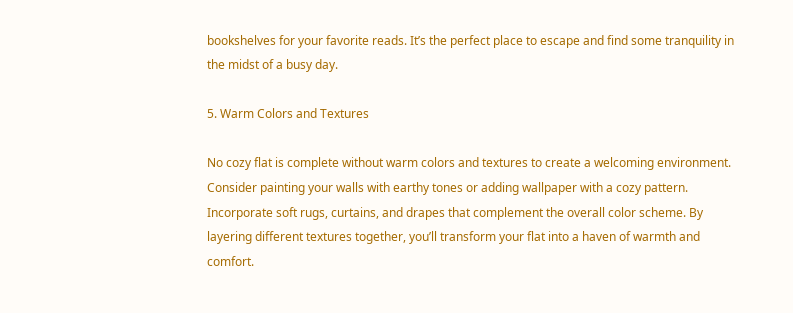bookshelves for your favorite reads. It’s the perfect place to escape and find some tranquility in the midst of a busy day.

5. Warm Colors and Textures

No cozy flat is complete without warm colors and textures to create a welcoming environment. Consider painting your walls with earthy tones or adding wallpaper with a cozy pattern. Incorporate soft rugs, curtains, and drapes that complement the overall color scheme. By layering different textures together, you’ll transform your flat into a haven of warmth and comfort.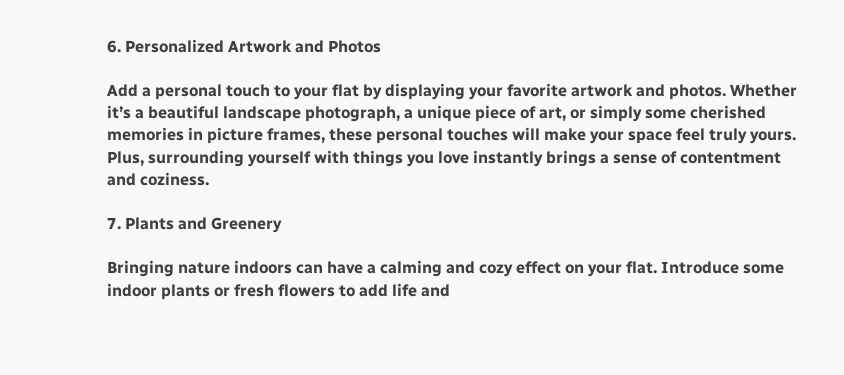6. Personalized Artwork and Photos

Add a personal touch to your flat by displaying your favorite artwork and photos. Whether it’s a beautiful landscape photograph, a unique piece of art, or simply some cherished memories in picture frames, these personal touches will make your space feel truly yours. Plus, surrounding yourself with things you love instantly brings a sense of contentment and coziness.

7. Plants and Greenery

Bringing nature indoors can have a calming and cozy effect on your flat. Introduce some indoor plants or fresh flowers to add life and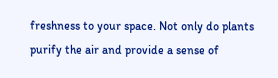freshness to your space. Not only do plants purify the air and provide a sense of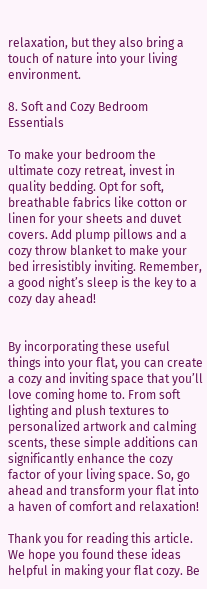relaxation, but they also bring a touch of nature into your living environment.

8. Soft and Cozy Bedroom Essentials

To make your bedroom the ultimate cozy retreat, invest in quality bedding. Opt for soft, breathable fabrics like cotton or linen for your sheets and duvet covers. Add plump pillows and a cozy throw blanket to make your bed irresistibly inviting. Remember, a good night’s sleep is the key to a cozy day ahead!


By incorporating these useful things into your flat, you can create a cozy and inviting space that you’ll love coming home to. From soft lighting and plush textures to personalized artwork and calming scents, these simple additions can significantly enhance the cozy factor of your living space. So, go ahead and transform your flat into a haven of comfort and relaxation!

Thank you for reading this article. We hope you found these ideas helpful in making your flat cozy. Be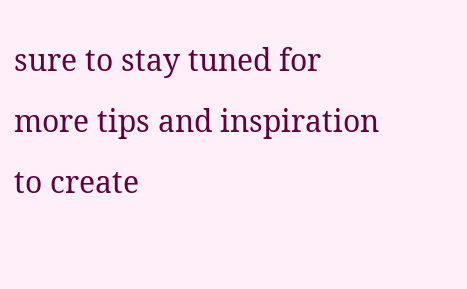sure to stay tuned for more tips and inspiration to create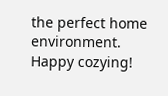the perfect home environment. Happy cozying!